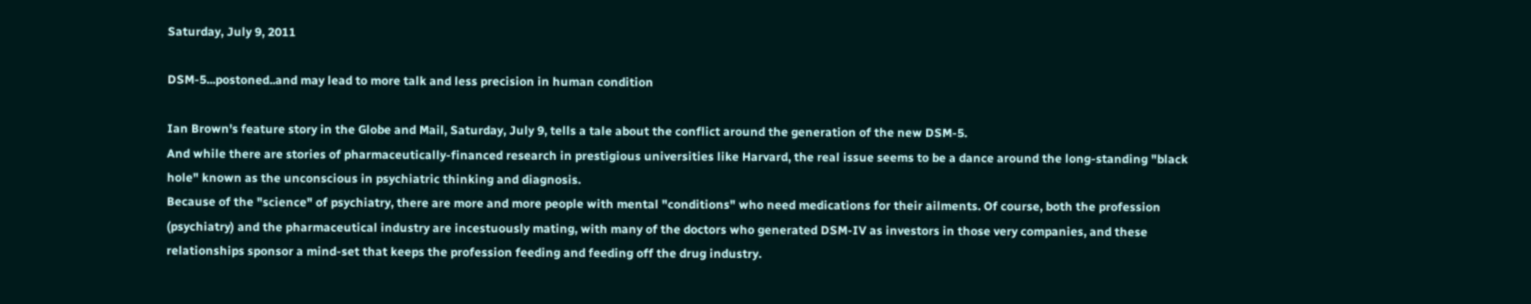Saturday, July 9, 2011

DSM-5...postoned..and may lead to more talk and less precision in human condition

Ian Brown's feature story in the Globe and Mail, Saturday, July 9, tells a tale about the conflict around the generation of the new DSM-5.
And while there are stories of pharmaceutically-financed research in prestigious universities like Harvard, the real issue seems to be a dance around the long-standing "black hole" known as the unconscious in psychiatric thinking and diagnosis.
Because of the "science" of psychiatry, there are more and more people with mental "conditions" who need medications for their ailments. Of course, both the profession (psychiatry) and the pharmaceutical industry are incestuously mating, with many of the doctors who generated DSM-IV as investors in those very companies, and these relationships sponsor a mind-set that keeps the profession feeding and feeding off the drug industry.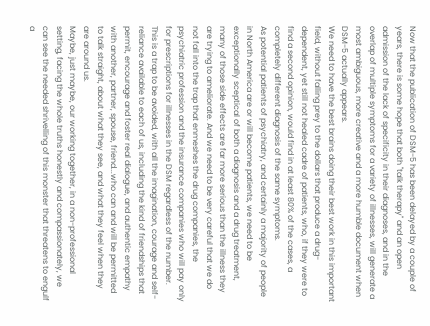Now that the publication of DSM-5 has been delayed by a couple of years, there is some hope that both "talk therapy" and an open admission of the lack of specificity in their diagnoses, and in the overlap of multiple symptoms for a variety of illnesses, will generate a most ambiguous, more creative and a more humble document when DSM-5 actually appears.
We need to have the best brains doing their best work in this important field, without falling prey to the dollars that produce a drug-dependent, yet still not healed cadre of patients, who, if they were to find a second opinion, would find in at least 80% of the cases, a completely different diagnosis of the same symptoms.
As potential patients of psychiatry, and certainly a majority of people in North America are or will become patients, we need to be exceptionally sceptical of both a diagnosis and a drug treatment, many of those side effects are far more serious than the illness they are trying to ameliorate. And we need to be very careful that we do not fall into the trap that enmeshes the drug companies, the psychiatric profession and the insurance companies who will pay only for prescriptions for illnesses in the DSM regardless of the number.
This is a trap to be avoided, with all the imagination, courage and self-reliance available to each of us, including the kind of friendships that permit, encourage and foster real dialogue, and authentic empathy with another, partner, spouse, friend...who can and will be permitted to talk straight, about what they see, and what they feel when they are around us.
Maybe, just maybe, our working together, in a non-professional setting, facing the whole truths honestly and compassionately, we can see the needed shrivelling of this monster that threatens to engulf a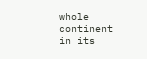whole continent in its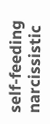self-feeding narcissistic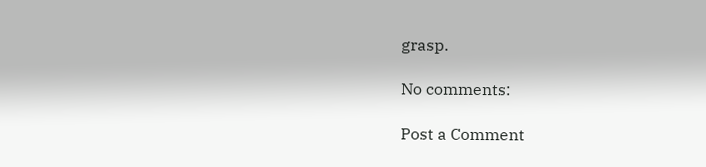grasp.

No comments:

Post a Comment